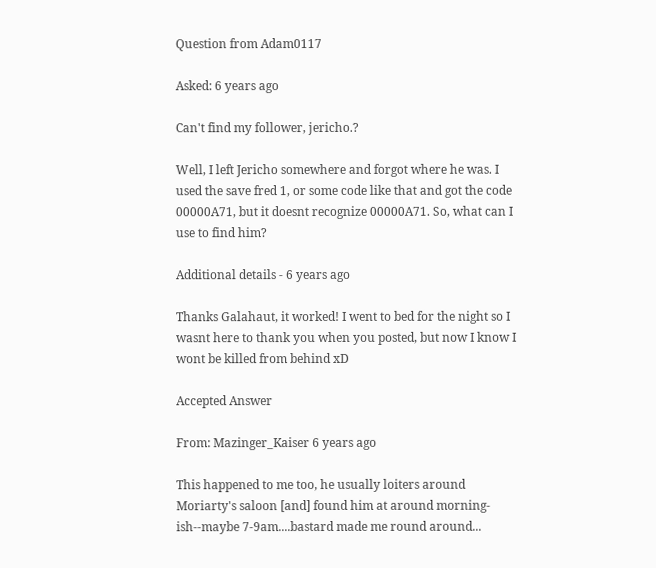Question from Adam0117

Asked: 6 years ago

Can't find my follower, jericho.?

Well, I left Jericho somewhere and forgot where he was. I used the save fred 1, or some code like that and got the code 00000A71, but it doesnt recognize 00000A71. So, what can I use to find him?

Additional details - 6 years ago

Thanks Galahaut, it worked! I went to bed for the night so I wasnt here to thank you when you posted, but now I know I wont be killed from behind xD

Accepted Answer

From: Mazinger_Kaiser 6 years ago

This happened to me too, he usually loiters around Moriarty's saloon [and] found him at around morning-ish--maybe 7-9am....bastard made me round around...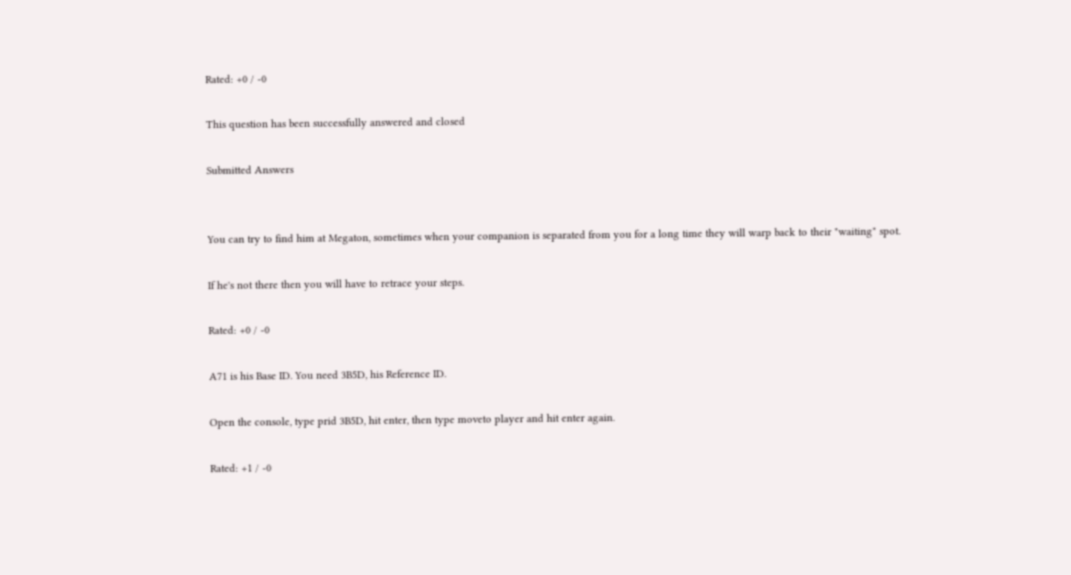Rated: +0 / -0

This question has been successfully answered and closed

Submitted Answers


You can try to find him at Megaton, sometimes when your companion is separated from you for a long time they will warp back to their "waiting" spot.

If he's not there then you will have to retrace your steps.

Rated: +0 / -0

A71 is his Base ID. You need 3B5D, his Reference ID.

Open the console, type prid 3B5D, hit enter, then type moveto player and hit enter again.

Rated: +1 / -0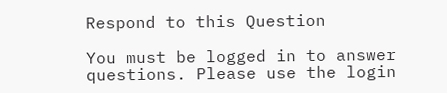Respond to this Question

You must be logged in to answer questions. Please use the login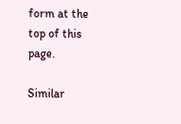form at the top of this page.

Similar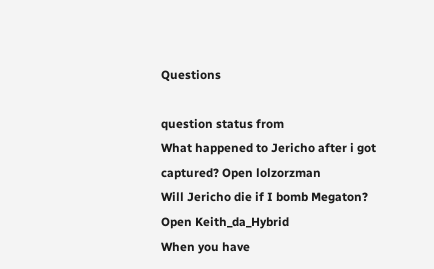Questions

question status from
What happened to Jericho after i got captured? Open lolzorzman
Will Jericho die if I bomb Megaton? Open Keith_da_Hybrid
When you have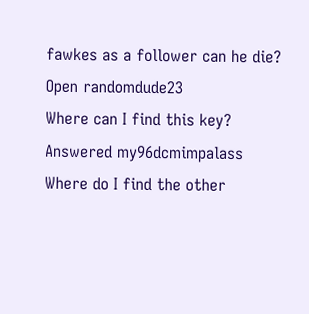fawkes as a follower can he die? Open randomdude23
Where can I find this key? Answered my96dcmimpalass
Where do I find the other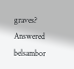graves? Answered belsambor